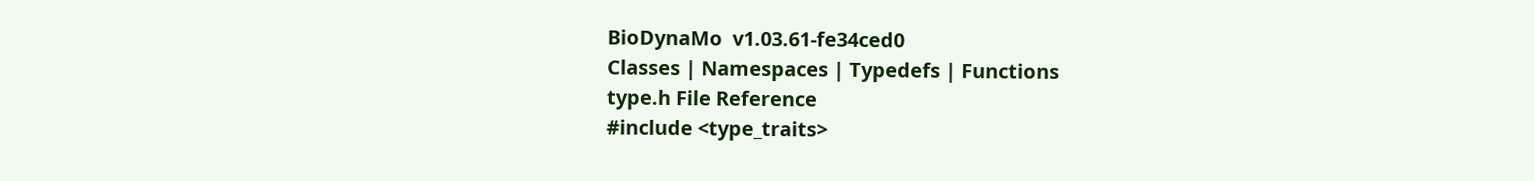BioDynaMo  v1.03.61-fe34ced0
Classes | Namespaces | Typedefs | Functions
type.h File Reference
#include <type_traits>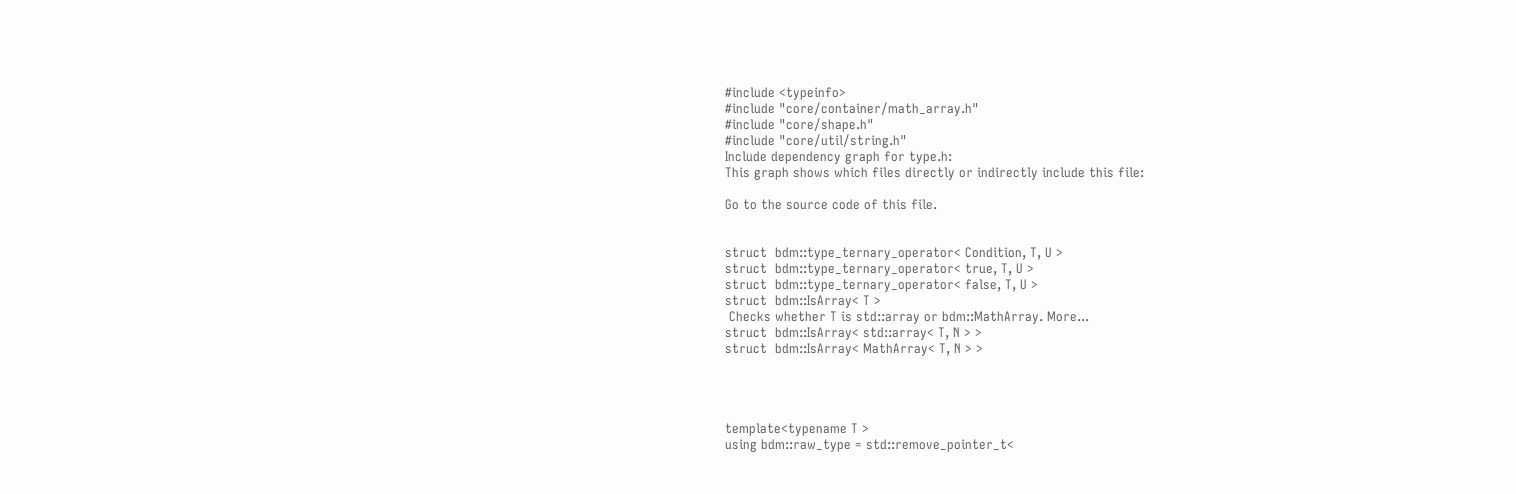#include <typeinfo>
#include "core/container/math_array.h"
#include "core/shape.h"
#include "core/util/string.h"
Include dependency graph for type.h:
This graph shows which files directly or indirectly include this file:

Go to the source code of this file.


struct  bdm::type_ternary_operator< Condition, T, U >
struct  bdm::type_ternary_operator< true, T, U >
struct  bdm::type_ternary_operator< false, T, U >
struct  bdm::IsArray< T >
 Checks whether T is std::array or bdm::MathArray. More...
struct  bdm::IsArray< std::array< T, N > >
struct  bdm::IsArray< MathArray< T, N > >




template<typename T >
using bdm::raw_type = std::remove_pointer_t<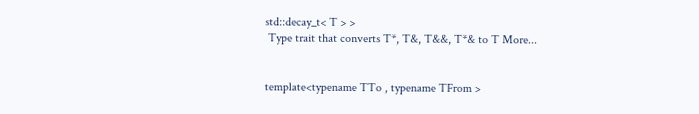std::decay_t< T > >
 Type trait that converts T*, T&, T&&, T*& to T More...


template<typename TTo , typename TFrom >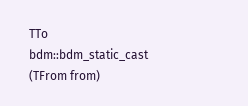TTo bdm::bdm_static_cast (TFrom from)